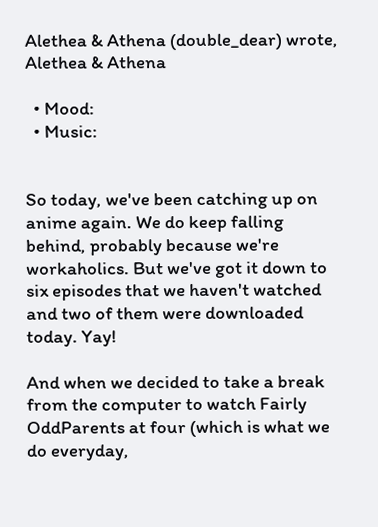Alethea & Athena (double_dear) wrote,
Alethea & Athena

  • Mood:
  • Music:


So today, we've been catching up on anime again. We do keep falling behind, probably because we're workaholics. But we've got it down to six episodes that we haven't watched and two of them were downloaded today. Yay!

And when we decided to take a break from the computer to watch Fairly OddParents at four (which is what we do everyday,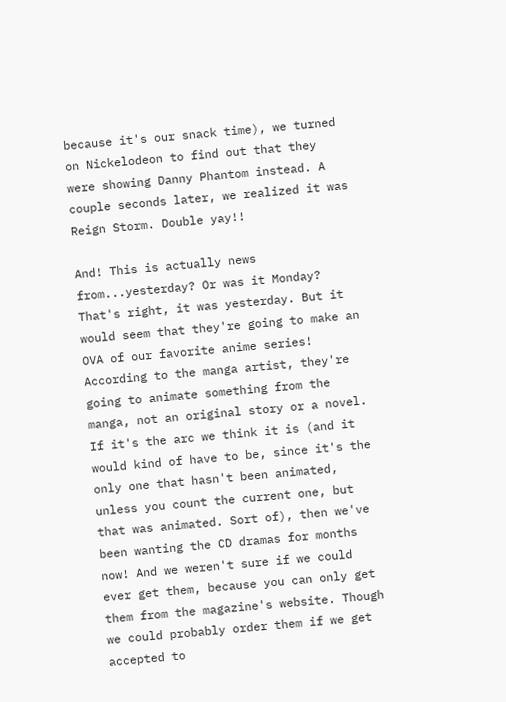because it's our snack time), we turned on Nickelodeon to find out that they were showing Danny Phantom instead. A couple seconds later, we realized it was Reign Storm. Double yay!!

And! This is actually news from...yesterday? Or was it Monday? That's right, it was yesterday. But it would seem that they're going to make an OVA of our favorite anime series! According to the manga artist, they're going to animate something from the manga, not an original story or a novel. If it's the arc we think it is (and it would kind of have to be, since it's the only one that hasn't been animated, unless you count the current one, but that was animated. Sort of), then we've been wanting the CD dramas for months now! And we weren't sure if we could ever get them, because you can only get them from the magazine's website. Though we could probably order them if we get accepted to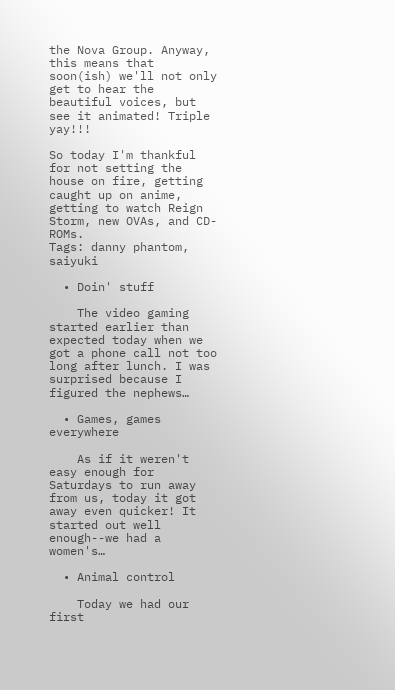the Nova Group. Anyway, this means that soon(ish) we'll not only get to hear the beautiful voices, but see it animated! Triple yay!!!

So today I'm thankful for not setting the house on fire, getting caught up on anime, getting to watch Reign Storm, new OVAs, and CD-ROMs.
Tags: danny phantom, saiyuki

  • Doin' stuff

    The video gaming started earlier than expected today when we got a phone call not too long after lunch. I was surprised because I figured the nephews…

  • Games, games everywhere

    As if it weren't easy enough for Saturdays to run away from us, today it got away even quicker! It started out well enough--we had a women's…

  • Animal control

    Today we had our first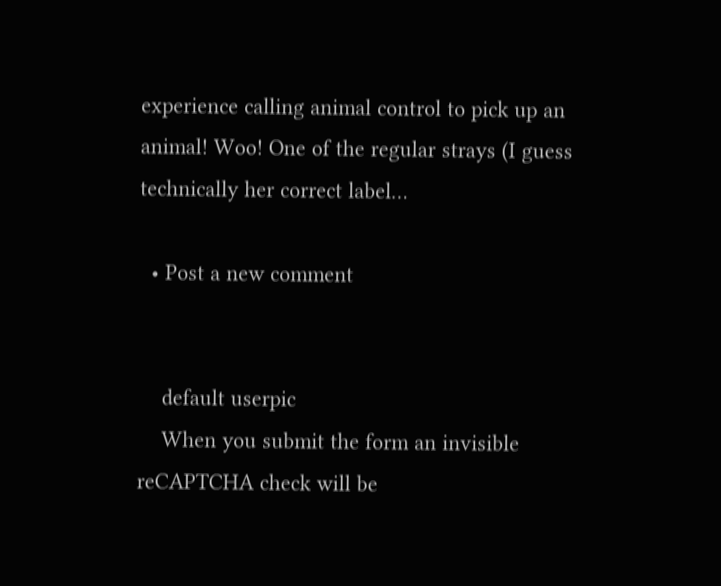experience calling animal control to pick up an animal! Woo! One of the regular strays (I guess technically her correct label…

  • Post a new comment


    default userpic
    When you submit the form an invisible reCAPTCHA check will be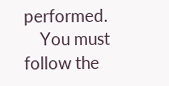performed.
    You must follow the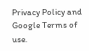Privacy Policy and Google Terms of use.